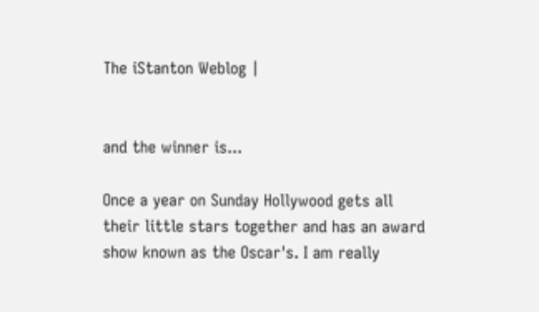The iStanton Weblog |


and the winner is...

Once a year on Sunday Hollywood gets all their little stars together and has an award show known as the Oscar's. I am really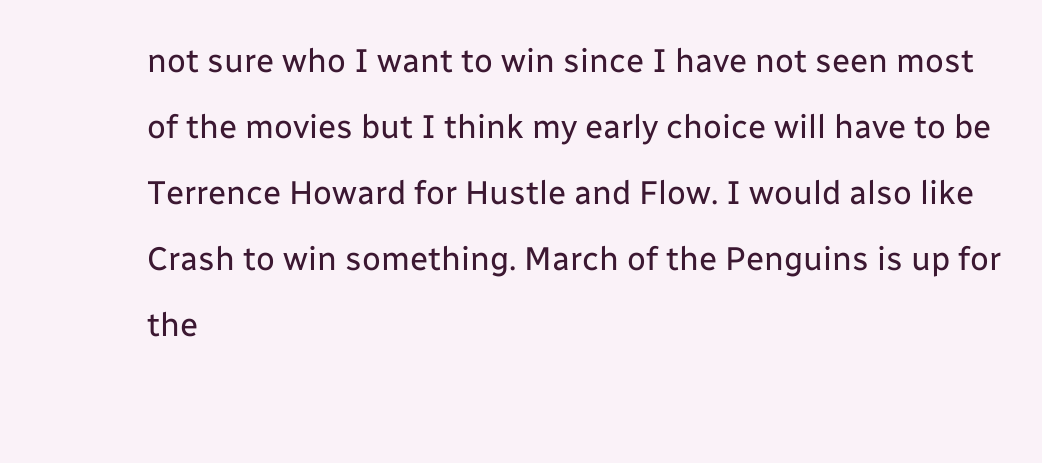not sure who I want to win since I have not seen most of the movies but I think my early choice will have to be Terrence Howard for Hustle and Flow. I would also like Crash to win something. March of the Penguins is up for the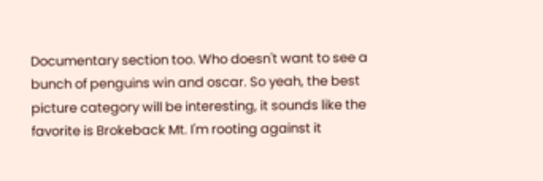Documentary section too. Who doesn't want to see a bunch of penguins win and oscar. So yeah, the best picture category will be interesting, it sounds like the favorite is Brokeback Mt. I'm rooting against it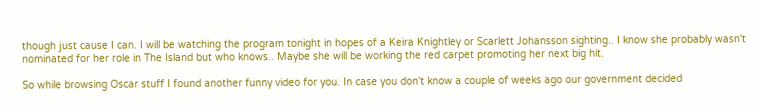though just cause I can. I will be watching the program tonight in hopes of a Keira Knightley or Scarlett Johansson sighting.. I know she probably wasn't nominated for her role in The Island but who knows.. Maybe she will be working the red carpet promoting her next big hit.

So while browsing Oscar stuff I found another funny video for you. In case you don't know a couple of weeks ago our government decided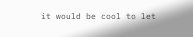it would be cool to let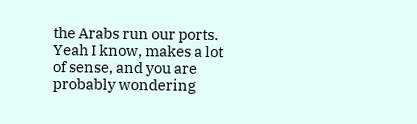the Arabs run our ports. Yeah I know, makes a lot of sense, and you are probably wondering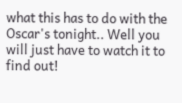what this has to do with the Oscar's tonight.. Well you will just have to watch it to find out!